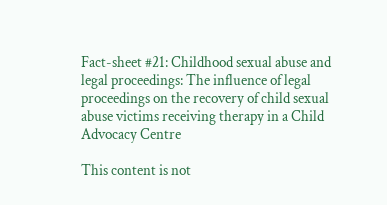Fact-sheet #21: Childhood sexual abuse and legal proceedings: The influence of legal proceedings on the recovery of child sexual abuse victims receiving therapy in a Child Advocacy Centre

This content is not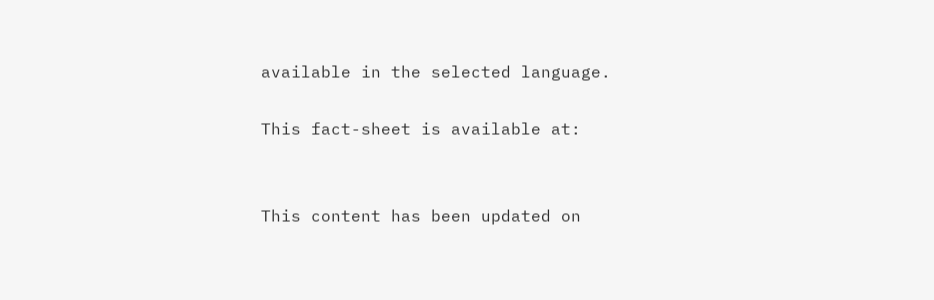available in the selected language.

This fact-sheet is available at:


This content has been updated on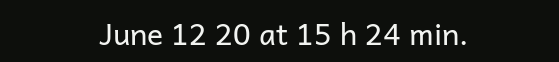June 12 20 at 15 h 24 min.